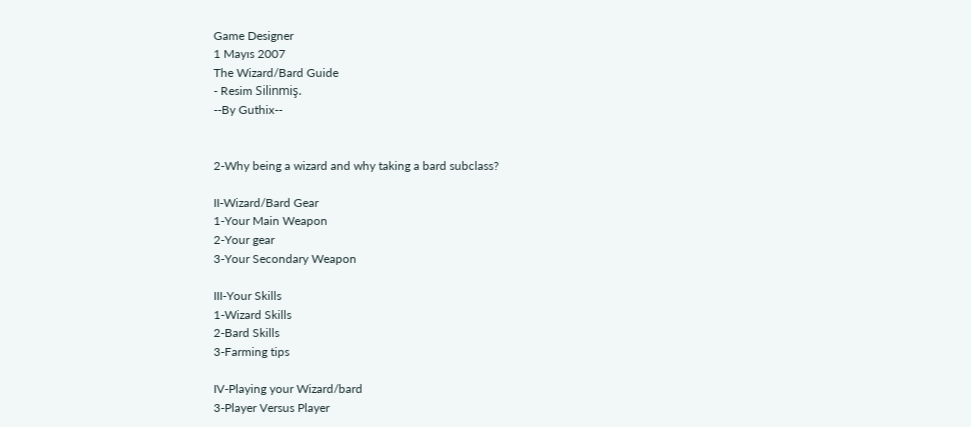Game Designer
1 Mayıs 2007
The Wizard/Bard Guide
- Resim Silinmiş.
--By Guthix--


2-Why being a wizard and why taking a bard subclass?

II-Wizard/Bard Gear
1-Your Main Weapon
2-Your gear
3-Your Secondary Weapon

III-Your Skills
1-Wizard Skills
2-Bard Skills
3-Farming tips

IV-Playing your Wizard/bard
3-Player Versus Player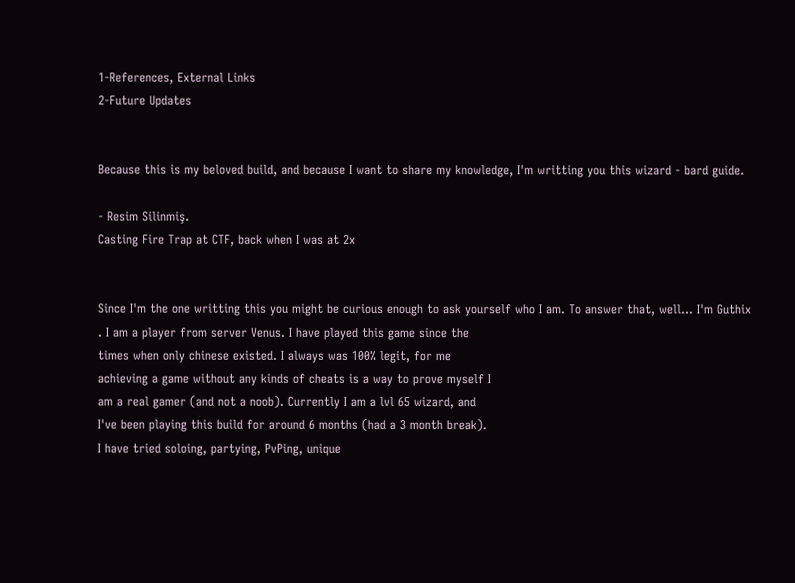1-References, External Links
2-Future Updates


Because this is my beloved build, and because I want to share my knowledge, I'm writting you this wizard - bard guide.

- Resim Silinmiş.
Casting Fire Trap at CTF, back when I was at 2x


Since I'm the one writting this you might be curious enough to ask yourself who I am. To answer that, well... I'm Guthix
. I am a player from server Venus. I have played this game since the
times when only chinese existed. I always was 100% legit, for me
achieving a game without any kinds of cheats is a way to prove myself I
am a real gamer (and not a noob). Currently I am a lvl 65 wizard, and
I've been playing this build for around 6 months (had a 3 month break).
I have tried soloing, partying, PvPing, unique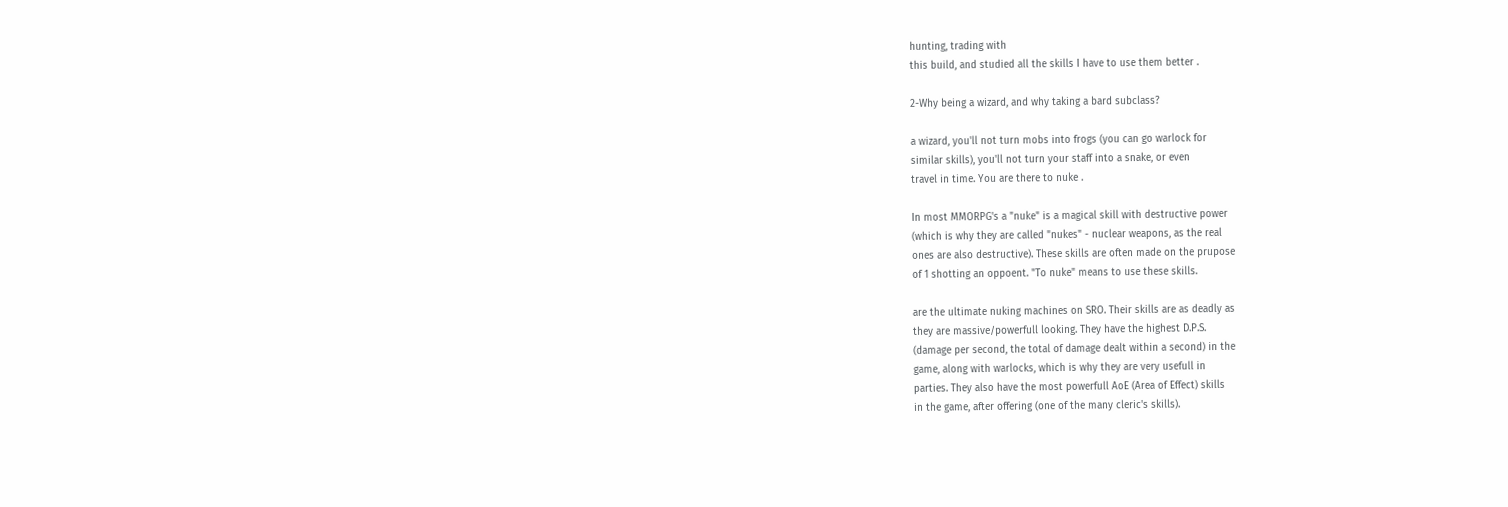hunting, trading with
this build, and studied all the skills I have to use them better .

2-Why being a wizard, and why taking a bard subclass?

a wizard, you'll not turn mobs into frogs (you can go warlock for
similar skills), you'll not turn your staff into a snake, or even
travel in time. You are there to nuke .

In most MMORPG's a "nuke" is a magical skill with destructive power
(which is why they are called "nukes" - nuclear weapons, as the real
ones are also destructive). These skills are often made on the prupose
of 1 shotting an oppoent. "To nuke" means to use these skills.

are the ultimate nuking machines on SRO. Their skills are as deadly as
they are massive/powerfull looking. They have the highest D.P.S.
(damage per second, the total of damage dealt within a second) in the
game, along with warlocks, which is why they are very usefull in
parties. They also have the most powerfull AoE (Area of Effect) skills
in the game, after offering (one of the many cleric's skills).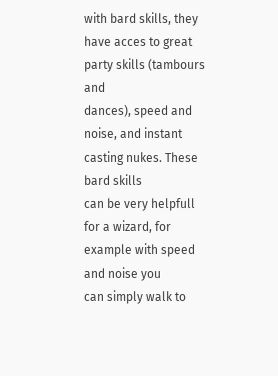with bard skills, they have acces to great party skills (tambours and
dances), speed and noise, and instant casting nukes. These bard skills
can be very helpfull for a wizard, for example with speed and noise you
can simply walk to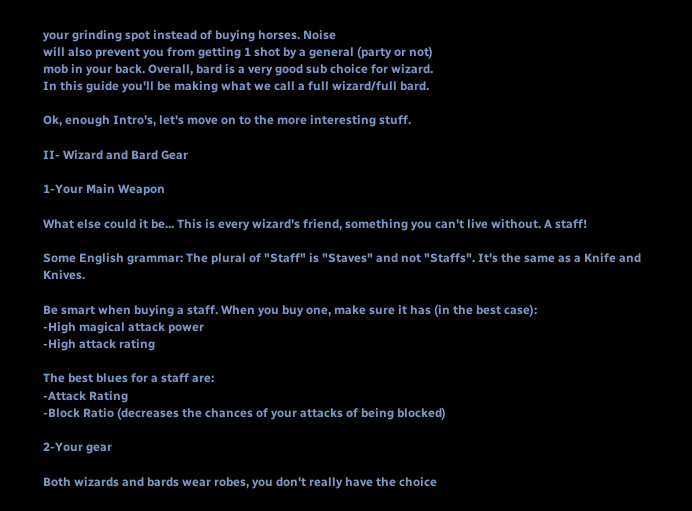your grinding spot instead of buying horses. Noise
will also prevent you from getting 1 shot by a general (party or not)
mob in your back. Overall, bard is a very good sub choice for wizard.
In this guide you'll be making what we call a full wizard/full bard.

Ok, enough Intro's, let's move on to the more interesting stuff.

II- Wizard and Bard Gear

1-Your Main Weapon

What else could it be... This is every wizard's friend, something you can't live without. A staff!

Some English grammar: The plural of "Staff" is "Staves" and not "Staffs". It's the same as a Knife and Knives.

Be smart when buying a staff. When you buy one, make sure it has (in the best case):
-High magical attack power
-High attack rating

The best blues for a staff are:
-Attack Rating
-Block Ratio (decreases the chances of your attacks of being blocked)

2-Your gear

Both wizards and bards wear robes, you don't really have the choice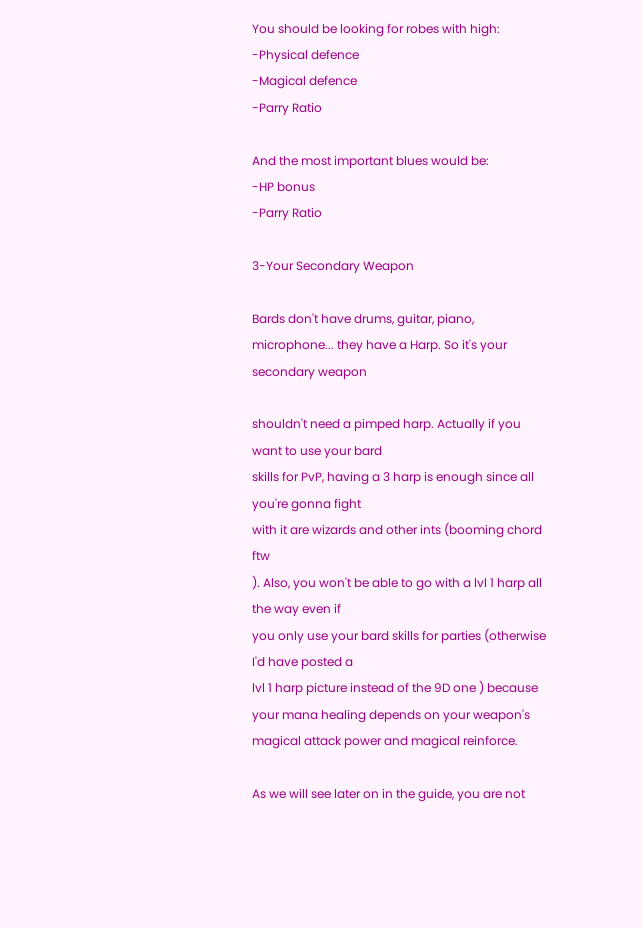You should be looking for robes with high:
-Physical defence
-Magical defence
-Parry Ratio

And the most important blues would be:
-HP bonus
-Parry Ratio

3-Your Secondary Weapon

Bards don't have drums, guitar, piano, microphone... they have a Harp. So it's your secondary weapon

shouldn't need a pimped harp. Actually if you want to use your bard
skills for PvP, having a 3 harp is enough since all you're gonna fight
with it are wizards and other ints (booming chord ftw
). Also, you won't be able to go with a lvl 1 harp all the way even if
you only use your bard skills for parties (otherwise I'd have posted a
lvl 1 harp picture instead of the 9D one ) because your mana healing depends on your weapon's magical attack power and magical reinforce.

As we will see later on in the guide, you are not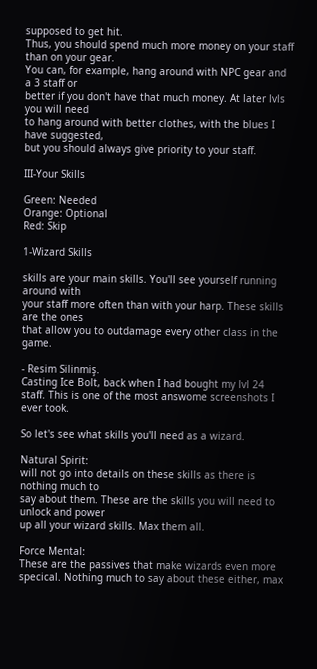supposed to get hit.
Thus, you should spend much more money on your staff than on your gear.
You can, for example, hang around with NPC gear and a 3 staff or
better if you don't have that much money. At later lvls you will need
to hang around with better clothes, with the blues I have suggested,
but you should always give priority to your staff.

III-Your Skills

Green: Needed
Orange: Optional
Red: Skip

1-Wizard Skills

skills are your main skills. You'll see yourself running around with
your staff more often than with your harp. These skills are the ones
that allow you to outdamage every other class in the game.

- Resim Silinmiş.
Casting Ice Bolt, back when I had bought my lvl 24 staff. This is one of the most answome screenshots I ever took.

So let's see what skills you'll need as a wizard.

Natural Spirit:
will not go into details on these skills as there is nothing much to
say about them. These are the skills you will need to unlock and power
up all your wizard skills. Max them all.

Force Mental:
These are the passives that make wizards even more specical. Nothing much to say about these either, max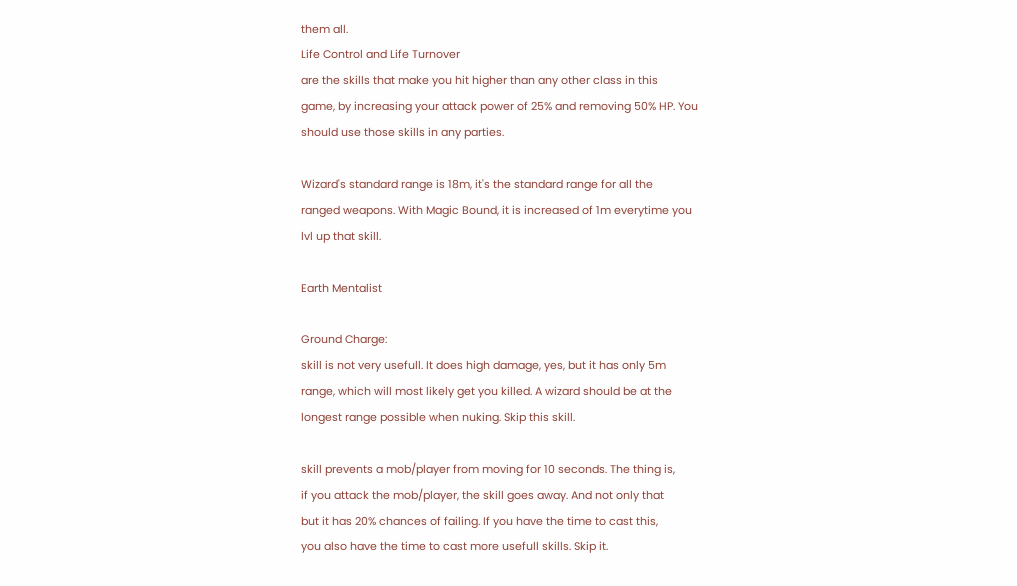them all.
Life Control and Life Turnover
are the skills that make you hit higher than any other class in this
game, by increasing your attack power of 25% and removing 50% HP. You
should use those skills in any parties.

Wizard's standard range is 18m, it's the standard range for all the
ranged weapons. With Magic Bound, it is increased of 1m everytime you
lvl up that skill.

Earth Mentalist

Ground Charge:
skill is not very usefull. It does high damage, yes, but it has only 5m
range, which will most likely get you killed. A wizard should be at the
longest range possible when nuking. Skip this skill.

skill prevents a mob/player from moving for 10 seconds. The thing is,
if you attack the mob/player, the skill goes away. And not only that
but it has 20% chances of failing. If you have the time to cast this,
you also have the time to cast more usefull skills. Skip it.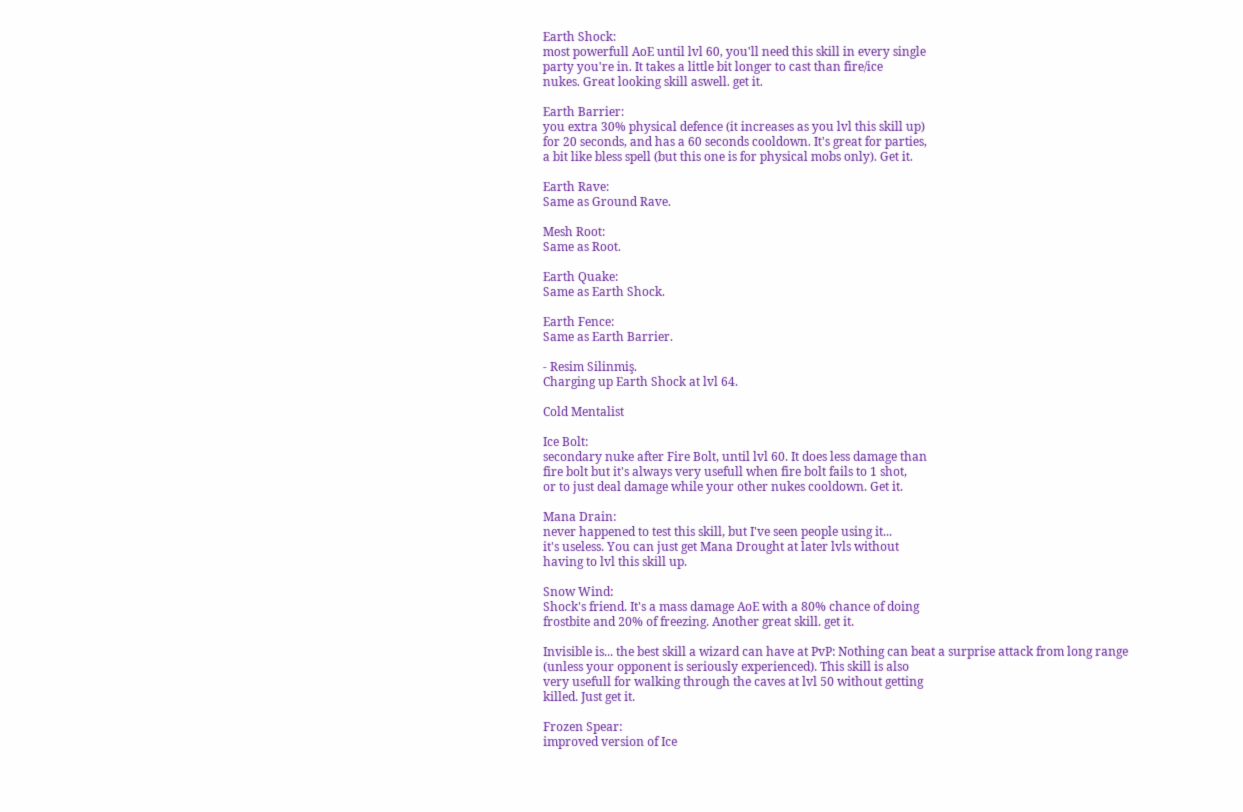Earth Shock:
most powerfull AoE until lvl 60, you'll need this skill in every single
party you're in. It takes a little bit longer to cast than fire/ice
nukes. Great looking skill aswell. get it.

Earth Barrier:
you extra 30% physical defence (it increases as you lvl this skill up)
for 20 seconds, and has a 60 seconds cooldown. It's great for parties,
a bit like bless spell (but this one is for physical mobs only). Get it.

Earth Rave:
Same as Ground Rave.

Mesh Root:
Same as Root.

Earth Quake:
Same as Earth Shock.

Earth Fence:
Same as Earth Barrier.

- Resim Silinmiş.
Charging up Earth Shock at lvl 64.

Cold Mentalist

Ice Bolt:
secondary nuke after Fire Bolt, until lvl 60. It does less damage than
fire bolt but it's always very usefull when fire bolt fails to 1 shot,
or to just deal damage while your other nukes cooldown. Get it.

Mana Drain:
never happened to test this skill, but I've seen people using it...
it's useless. You can just get Mana Drought at later lvls without
having to lvl this skill up.

Snow Wind:
Shock's friend. It's a mass damage AoE with a 80% chance of doing
frostbite and 20% of freezing. Another great skill. get it.

Invisible is... the best skill a wizard can have at PvP: Nothing can beat a surprise attack from long range
(unless your opponent is seriously experienced). This skill is also
very usefull for walking through the caves at lvl 50 without getting
killed. Just get it.

Frozen Spear:
improved version of Ice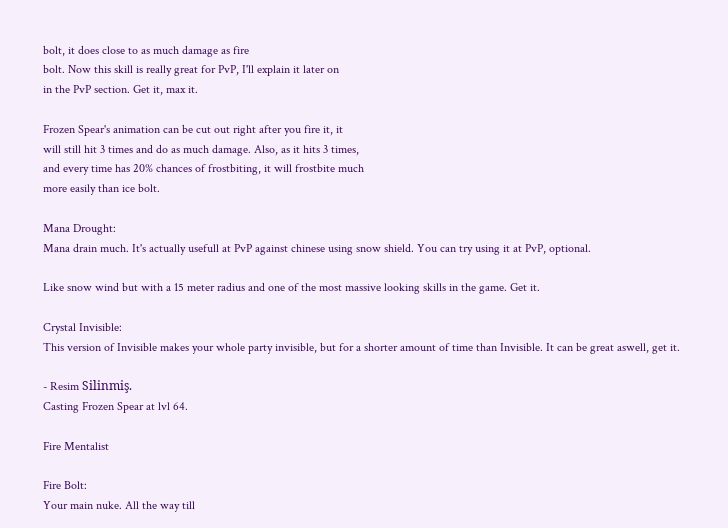bolt, it does close to as much damage as fire
bolt. Now this skill is really great for PvP, I'll explain it later on
in the PvP section. Get it, max it.

Frozen Spear's animation can be cut out right after you fire it, it
will still hit 3 times and do as much damage. Also, as it hits 3 times,
and every time has 20% chances of frostbiting, it will frostbite much
more easily than ice bolt.

Mana Drought:
Mana drain much. It's actually usefull at PvP against chinese using snow shield. You can try using it at PvP, optional.

Like snow wind but with a 15 meter radius and one of the most massive looking skills in the game. Get it.

Crystal Invisible:
This version of Invisible makes your whole party invisible, but for a shorter amount of time than Invisible. It can be great aswell, get it.

- Resim Silinmiş.
Casting Frozen Spear at lvl 64.

Fire Mentalist

Fire Bolt:
Your main nuke. All the way till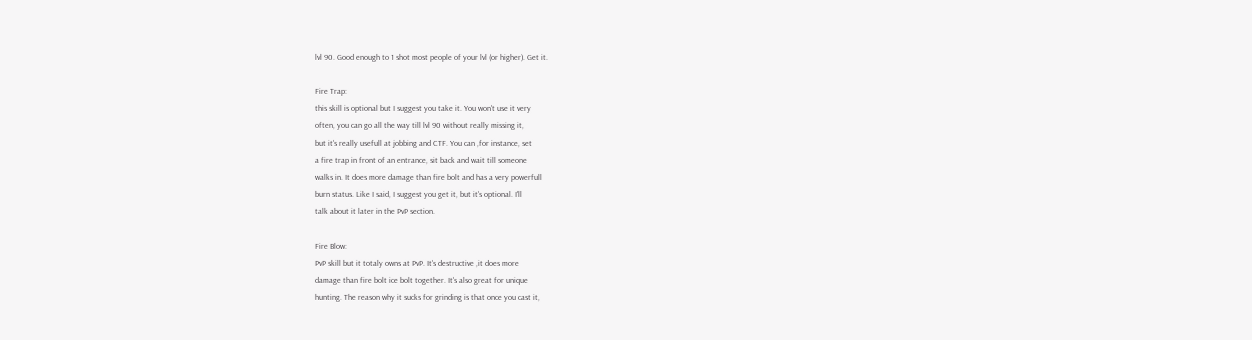lvl 90. Good enough to 1 shot most people of your lvl (or higher). Get it.

Fire Trap:
this skill is optional but I suggest you take it. You won't use it very
often, you can go all the way till lvl 90 without really missing it,
but it's really usefull at jobbing and CTF. You can ,for instance, set
a fire trap in front of an entrance, sit back and wait till someone
walks in. It does more damage than fire bolt and has a very powerfull
burn status. Like I said, I suggest you get it, but it's optional. I'll
talk about it later in the PvP section.

Fire Blow:
PvP skill but it totaly owns at PvP. It's destructive ,it does more
damage than fire bolt ice bolt together. It's also great for unique
hunting. The reason why it sucks for grinding is that once you cast it,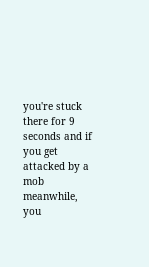you're stuck there for 9 seconds and if you get attacked by a mob
meanwhile, you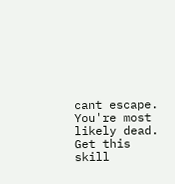cant escape. You're most likely dead. Get this skill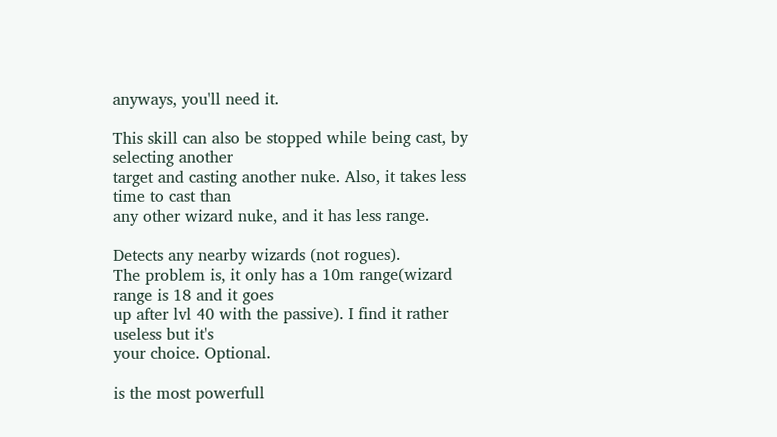anyways, you'll need it.

This skill can also be stopped while being cast, by selecting another
target and casting another nuke. Also, it takes less time to cast than
any other wizard nuke, and it has less range.

Detects any nearby wizards (not rogues).
The problem is, it only has a 10m range(wizard range is 18 and it goes
up after lvl 40 with the passive). I find it rather useless but it's
your choice. Optional.

is the most powerfull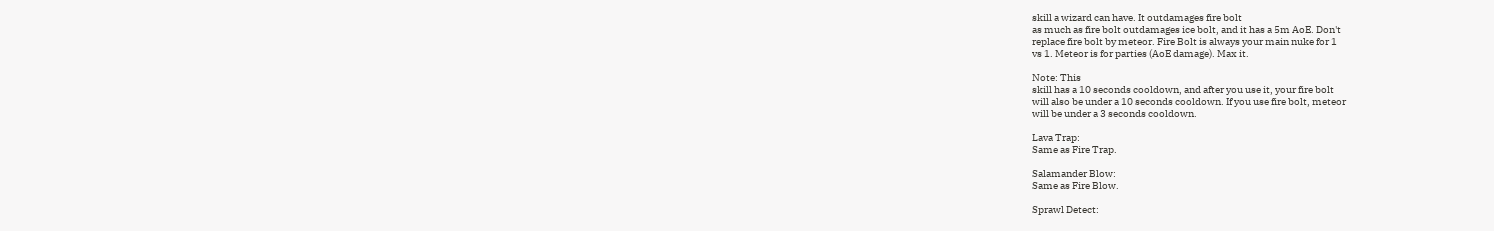skill a wizard can have. It outdamages fire bolt
as much as fire bolt outdamages ice bolt, and it has a 5m AoE. Don't
replace fire bolt by meteor. Fire Bolt is always your main nuke for 1
vs 1. Meteor is for parties (AoE damage). Max it.

Note: This
skill has a 10 seconds cooldown, and after you use it, your fire bolt
will also be under a 10 seconds cooldown. If you use fire bolt, meteor
will be under a 3 seconds cooldown.

Lava Trap:
Same as Fire Trap.

Salamander Blow:
Same as Fire Blow.

Sprawl Detect: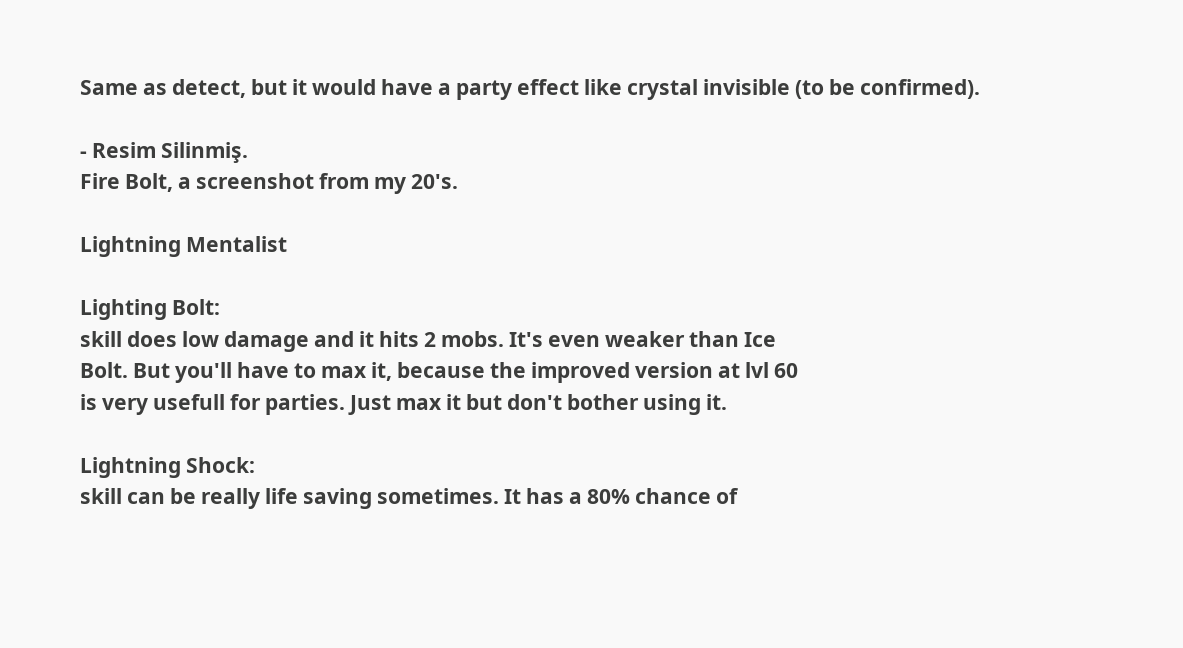Same as detect, but it would have a party effect like crystal invisible (to be confirmed).

- Resim Silinmiş.
Fire Bolt, a screenshot from my 20's.

Lightning Mentalist

Lighting Bolt:
skill does low damage and it hits 2 mobs. It's even weaker than Ice
Bolt. But you'll have to max it, because the improved version at lvl 60
is very usefull for parties. Just max it but don't bother using it.

Lightning Shock:
skill can be really life saving sometimes. It has a 80% chance of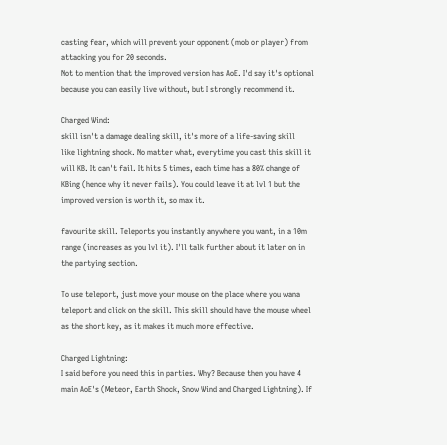casting fear, which will prevent your opponent (mob or player) from
attacking you for 20 seconds.
Not to mention that the improved version has AoE. I'd say it's optional
because you can easily live without, but I strongly recommend it.

Charged Wind:
skill isn't a damage dealing skill, it's more of a life-saving skill
like lightning shock. No matter what, everytime you cast this skill it
will KB. It can't fail. It hits 5 times, each time has a 80% change of
KBing (hence why it never fails). You could leave it at lvl 1 but the
improved version is worth it, so max it.

favourite skill. Teleports you instantly anywhere you want, in a 10m
range (increases as you lvl it). I'll talk further about it later on in
the partying section.

To use teleport, just move your mouse on the place where you wana
teleport and click on the skill. This skill should have the mouse wheel
as the short key, as it makes it much more effective.

Charged Lightning:
I said before you need this in parties. Why? Because then you have 4
main AoE's (Meteor, Earth Shock, Snow Wind and Charged Lightning). If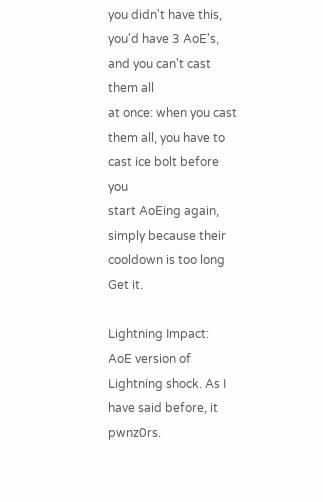you didn't have this, you'd have 3 AoE's, and you can't cast them all
at once: when you cast them all, you have to cast ice bolt before you
start AoEing again, simply because their cooldown is too long Get it.

Lightning Impact:
AoE version of Lightning shock. As I have said before, it pwnz0rs.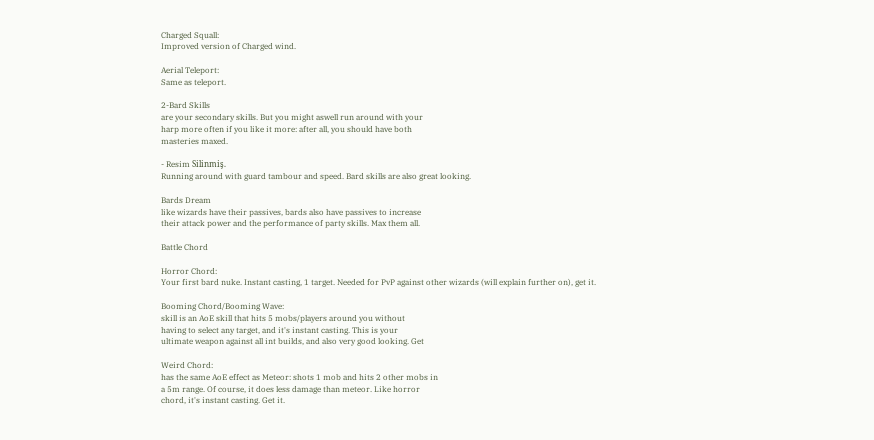Charged Squall:
Improved version of Charged wind.

Aerial Teleport:
Same as teleport.

2-Bard Skills
are your secondary skills. But you might aswell run around with your
harp more often if you like it more: after all, you should have both
masteries maxed.

- Resim Silinmiş.
Running around with guard tambour and speed. Bard skills are also great looking.

Bards Dream
like wizards have their passives, bards also have passives to increase
their attack power and the performance of party skills. Max them all.

Battle Chord

Horror Chord:
Your first bard nuke. Instant casting, 1 target. Needed for PvP against other wizards (will explain further on), get it.

Booming Chord/Booming Wave:
skill is an AoE skill that hits 5 mobs/players around you without
having to select any target, and it's instant casting. This is your
ultimate weapon against all int builds, and also very good looking. Get

Weird Chord:
has the same AoE effect as Meteor: shots 1 mob and hits 2 other mobs in
a 5m range. Of course, it does less damage than meteor. Like horror
chord, it's instant casting. Get it.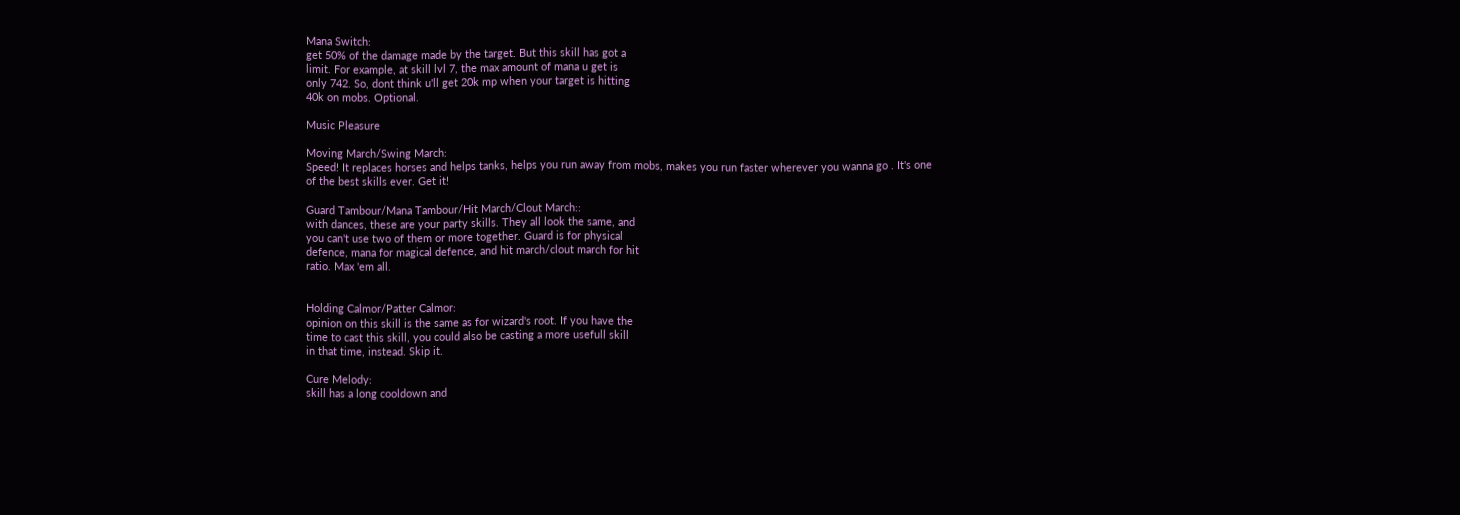Mana Switch:
get 50% of the damage made by the target. But this skill has got a
limit. For example, at skill lvl 7, the max amount of mana u get is
only 742. So, dont think u'll get 20k mp when your target is hitting
40k on mobs. Optional.

Music Pleasure

Moving March/Swing March:
Speed! It replaces horses and helps tanks, helps you run away from mobs, makes you run faster wherever you wanna go . It's one of the best skills ever. Get it!

Guard Tambour/Mana Tambour/Hit March/Clout March::
with dances, these are your party skills. They all look the same, and
you can't use two of them or more together. Guard is for physical
defence, mana for magical defence, and hit march/clout march for hit
ratio. Max 'em all.


Holding Calmor/Patter Calmor:
opinion on this skill is the same as for wizard's root. If you have the
time to cast this skill, you could also be casting a more usefull skill
in that time, instead. Skip it.

Cure Melody:
skill has a long cooldown and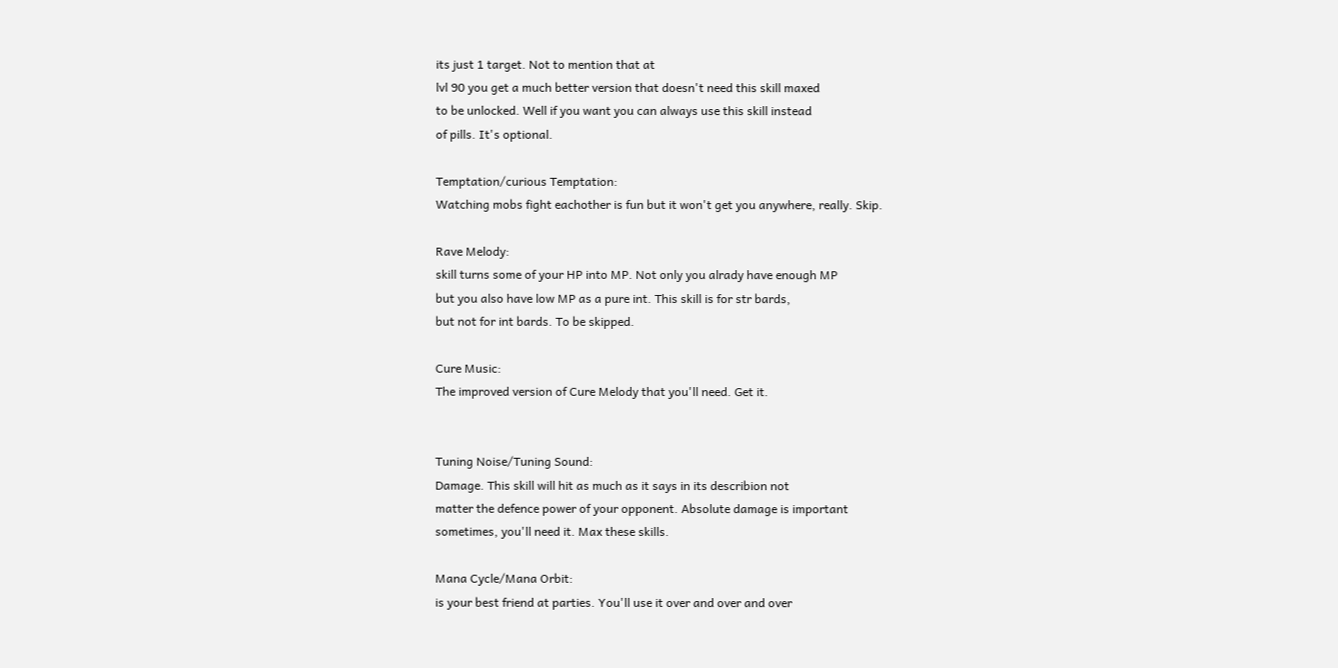its just 1 target. Not to mention that at
lvl 90 you get a much better version that doesn't need this skill maxed
to be unlocked. Well if you want you can always use this skill instead
of pills. It's optional.

Temptation/curious Temptation:
Watching mobs fight eachother is fun but it won't get you anywhere, really. Skip.

Rave Melody:
skill turns some of your HP into MP. Not only you alrady have enough MP
but you also have low MP as a pure int. This skill is for str bards,
but not for int bards. To be skipped.

Cure Music:
The improved version of Cure Melody that you'll need. Get it.


Tuning Noise/Tuning Sound:
Damage. This skill will hit as much as it says in its describion not
matter the defence power of your opponent. Absolute damage is important
sometimes, you'll need it. Max these skills.

Mana Cycle/Mana Orbit:
is your best friend at parties. You'll use it over and over and over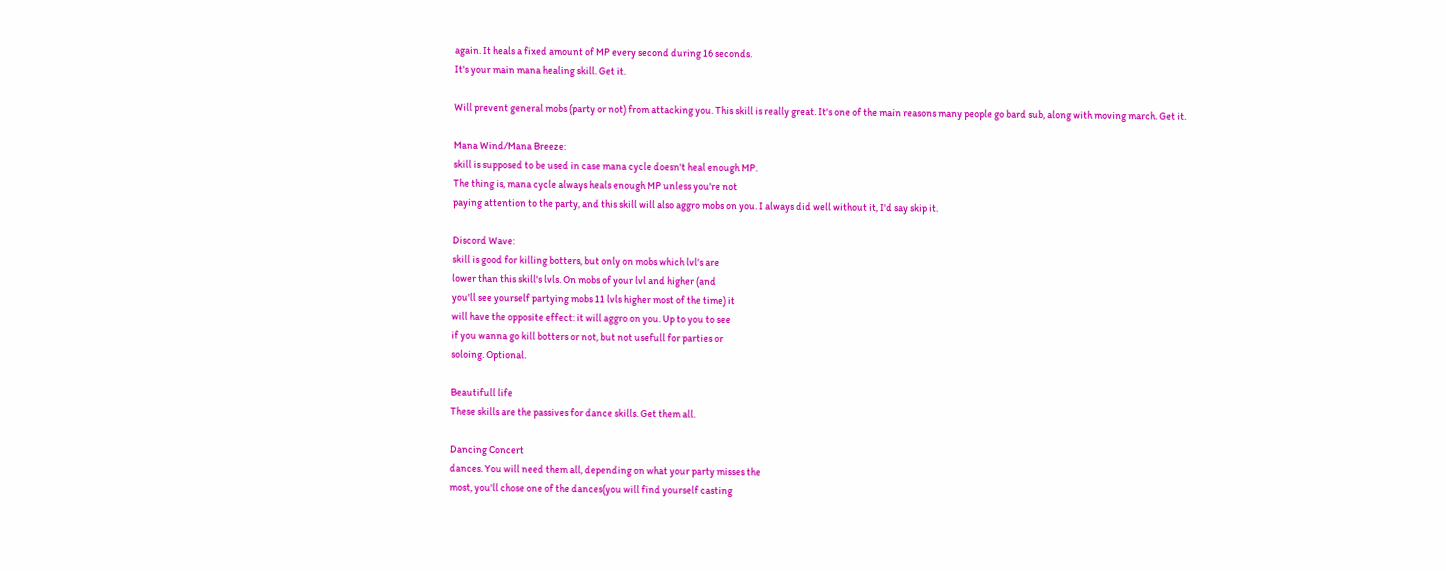again. It heals a fixed amount of MP every second during 16 seconds.
It's your main mana healing skill. Get it.

Will prevent general mobs (party or not) from attacking you. This skill is really great. It's one of the main reasons many people go bard sub, along with moving march. Get it.

Mana Wind/Mana Breeze:
skill is supposed to be used in case mana cycle doesn't heal enough MP.
The thing is, mana cycle always heals enough MP unless you're not
paying attention to the party, and this skill will also aggro mobs on you. I always did well without it, I'd say skip it.

Discord Wave:
skill is good for killing botters, but only on mobs which lvl's are
lower than this skill's lvls. On mobs of your lvl and higher (and
you'll see yourself partying mobs 11 lvls higher most of the time) it
will have the opposite effect: it will aggro on you. Up to you to see
if you wanna go kill botters or not, but not usefull for parties or
soloing. Optional.

Beautifull life
These skills are the passives for dance skills. Get them all.

Dancing Concert
dances. You will need them all, depending on what your party misses the
most, you'll chose one of the dances(you will find yourself casting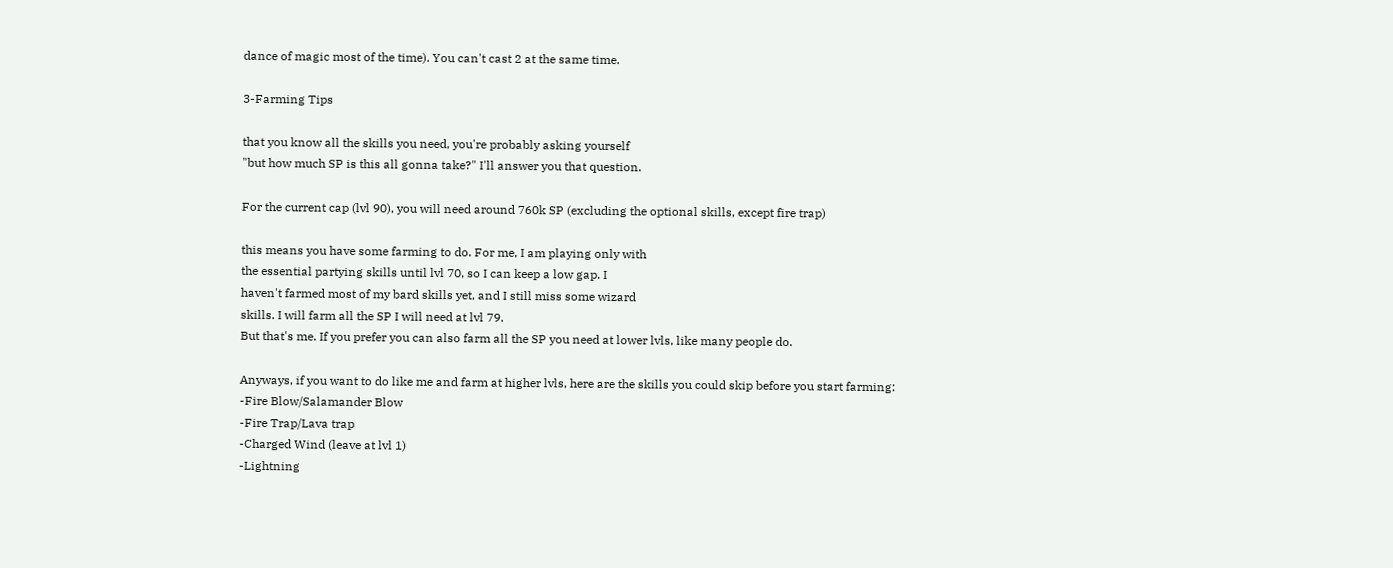dance of magic most of the time). You can't cast 2 at the same time.

3-Farming Tips

that you know all the skills you need, you're probably asking yourself
"but how much SP is this all gonna take?" I'll answer you that question.

For the current cap (lvl 90), you will need around 760k SP (excluding the optional skills, except fire trap)

this means you have some farming to do. For me, I am playing only with
the essential partying skills until lvl 70, so I can keep a low gap. I
haven't farmed most of my bard skills yet, and I still miss some wizard
skills. I will farm all the SP I will need at lvl 79.
But that's me. If you prefer you can also farm all the SP you need at lower lvls, like many people do.

Anyways, if you want to do like me and farm at higher lvls, here are the skills you could skip before you start farming:
-Fire Blow/Salamander Blow
-Fire Trap/Lava trap
-Charged Wind (leave at lvl 1)
-Lightning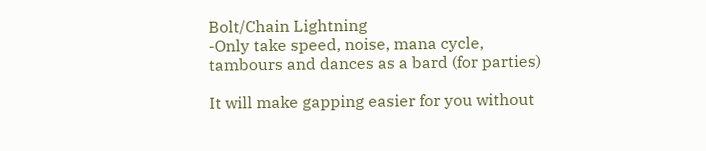Bolt/Chain Lightning
-Only take speed, noise, mana cycle, tambours and dances as a bard (for parties)

It will make gapping easier for you without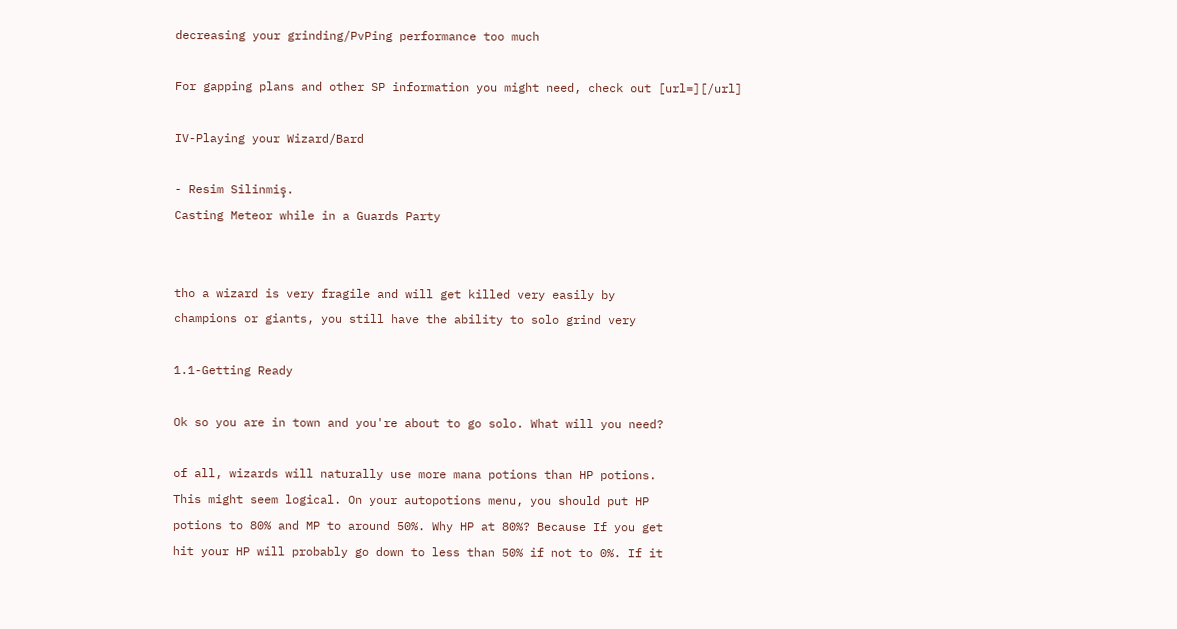decreasing your grinding/PvPing performance too much

For gapping plans and other SP information you might need, check out [url=][/url]

IV-Playing your Wizard/Bard

- Resim Silinmiş.
Casting Meteor while in a Guards Party


tho a wizard is very fragile and will get killed very easily by
champions or giants, you still have the ability to solo grind very

1.1-Getting Ready

Ok so you are in town and you're about to go solo. What will you need?

of all, wizards will naturally use more mana potions than HP potions.
This might seem logical. On your autopotions menu, you should put HP
potions to 80% and MP to around 50%. Why HP at 80%? Because If you get
hit your HP will probably go down to less than 50% if not to 0%. If it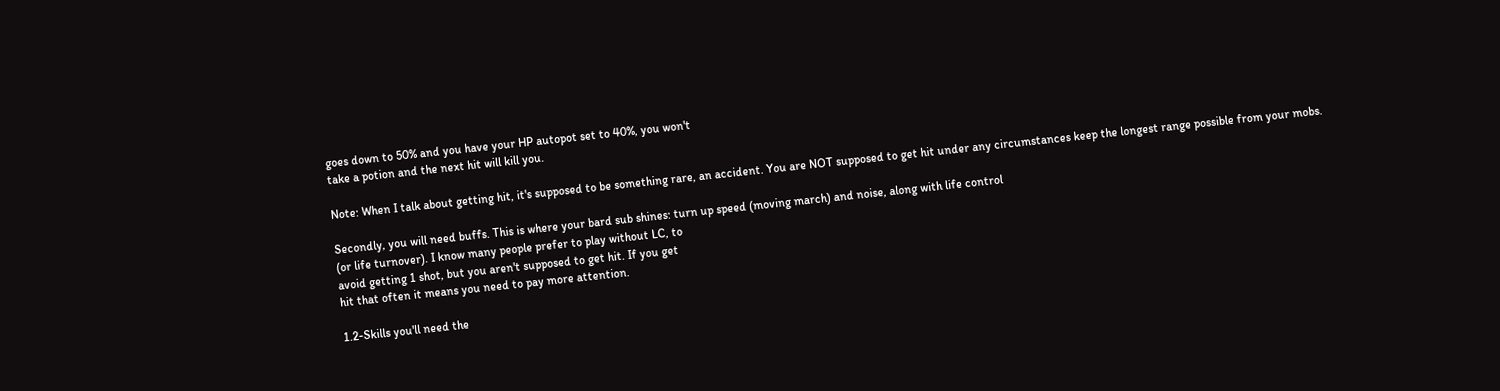goes down to 50% and you have your HP autopot set to 40%, you won't
take a potion and the next hit will kill you.

Note: When I talk about getting hit, it's supposed to be something rare, an accident. You are NOT supposed to get hit under any circumstances keep the longest range possible from your mobs.

Secondly, you will need buffs. This is where your bard sub shines: turn up speed (moving march) and noise, along with life control
(or life turnover). I know many people prefer to play without LC, to
avoid getting 1 shot, but you aren't supposed to get hit. If you get
hit that often it means you need to pay more attention.

1.2-Skills you'll need the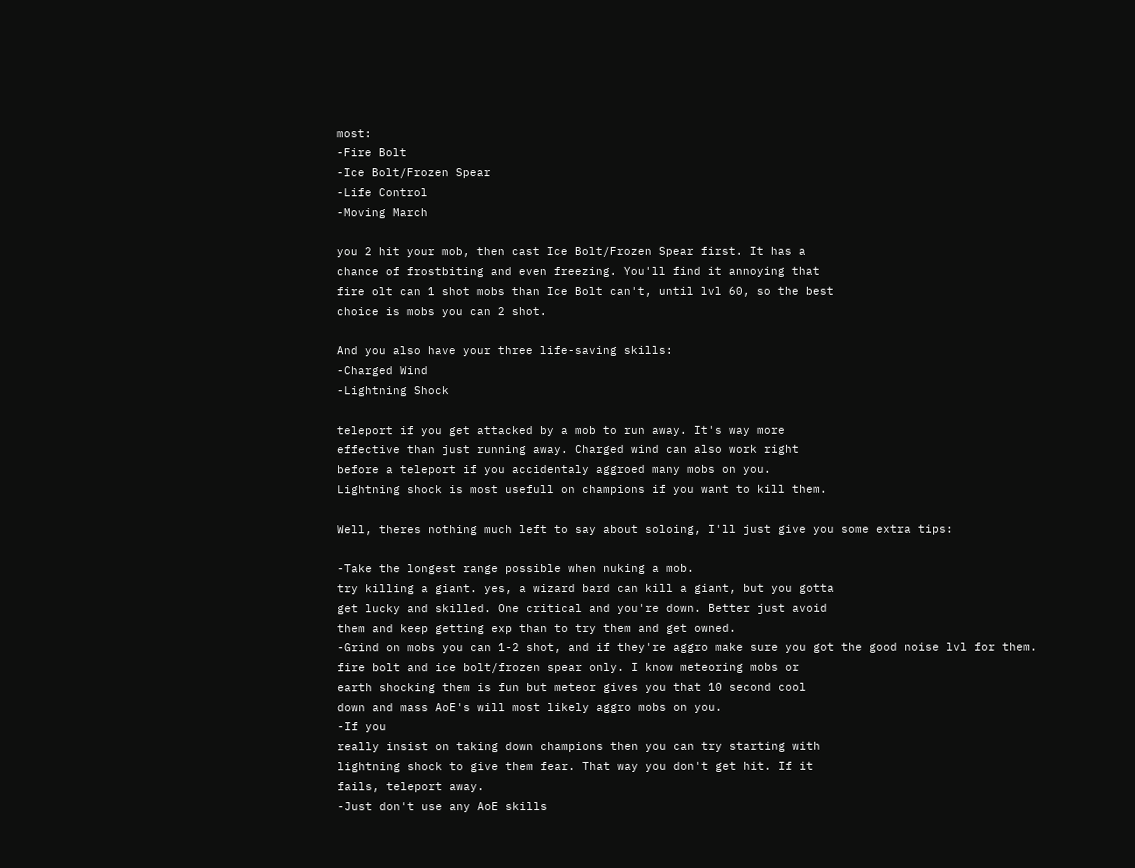most:
-Fire Bolt
-Ice Bolt/Frozen Spear
-Life Control
-Moving March

you 2 hit your mob, then cast Ice Bolt/Frozen Spear first. It has a
chance of frostbiting and even freezing. You'll find it annoying that
fire olt can 1 shot mobs than Ice Bolt can't, until lvl 60, so the best
choice is mobs you can 2 shot.

And you also have your three life-saving skills:
-Charged Wind
-Lightning Shock

teleport if you get attacked by a mob to run away. It's way more
effective than just running away. Charged wind can also work right
before a teleport if you accidentaly aggroed many mobs on you.
Lightning shock is most usefull on champions if you want to kill them.

Well, theres nothing much left to say about soloing, I'll just give you some extra tips:

-Take the longest range possible when nuking a mob.
try killing a giant. yes, a wizard bard can kill a giant, but you gotta
get lucky and skilled. One critical and you're down. Better just avoid
them and keep getting exp than to try them and get owned.
-Grind on mobs you can 1-2 shot, and if they're aggro make sure you got the good noise lvl for them.
fire bolt and ice bolt/frozen spear only. I know meteoring mobs or
earth shocking them is fun but meteor gives you that 10 second cool
down and mass AoE's will most likely aggro mobs on you.
-If you
really insist on taking down champions then you can try starting with
lightning shock to give them fear. That way you don't get hit. If it
fails, teleport away.
-Just don't use any AoE skills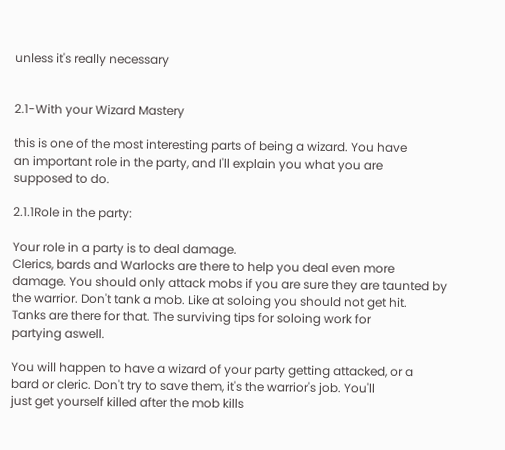unless it's really necessary


2.1-With your Wizard Mastery

this is one of the most interesting parts of being a wizard. You have
an important role in the party, and I'll explain you what you are
supposed to do.

2.1.1Role in the party:

Your role in a party is to deal damage.
Clerics, bards and Warlocks are there to help you deal even more
damage. You should only attack mobs if you are sure they are taunted by
the warrior. Don't tank a mob. Like at soloing you should not get hit.
Tanks are there for that. The surviving tips for soloing work for
partying aswell.

You will happen to have a wizard of your party getting attacked, or a
bard or cleric. Don't try to save them, it's the warrior's job. You'll
just get yourself killed after the mob kills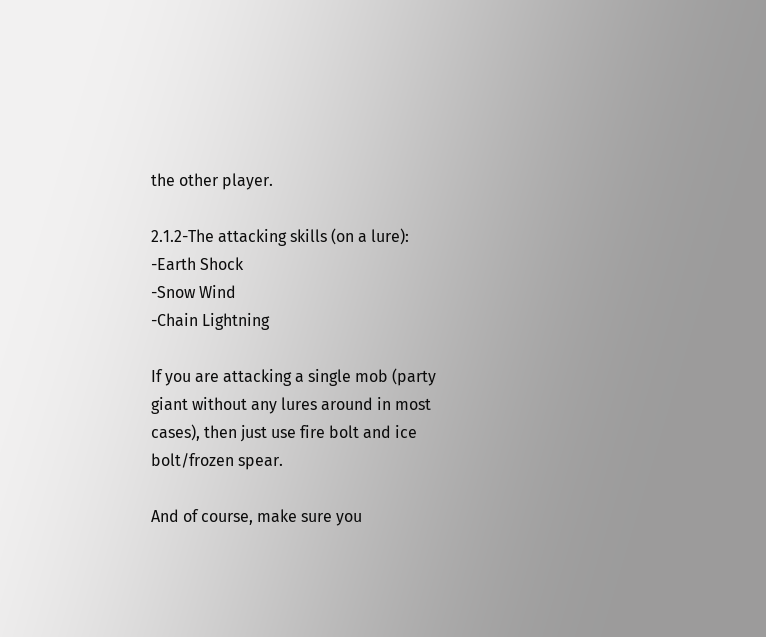the other player.

2.1.2-The attacking skills (on a lure):
-Earth Shock
-Snow Wind
-Chain Lightning

If you are attacking a single mob (party giant without any lures around in most cases), then just use fire bolt and ice bolt/frozen spear.

And of course, make sure you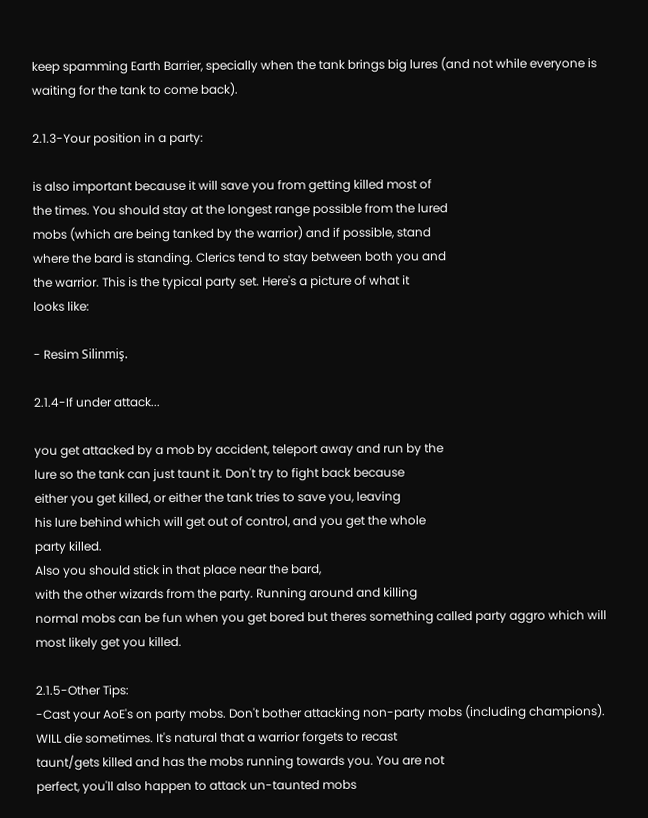keep spamming Earth Barrier, specially when the tank brings big lures (and not while everyone is waiting for the tank to come back).

2.1.3-Your position in a party:

is also important because it will save you from getting killed most of
the times. You should stay at the longest range possible from the lured
mobs (which are being tanked by the warrior) and if possible, stand
where the bard is standing. Clerics tend to stay between both you and
the warrior. This is the typical party set. Here's a picture of what it
looks like:

- Resim Silinmiş.

2.1.4-If under attack...

you get attacked by a mob by accident, teleport away and run by the
lure so the tank can just taunt it. Don't try to fight back because
either you get killed, or either the tank tries to save you, leaving
his lure behind which will get out of control, and you get the whole
party killed.
Also you should stick in that place near the bard,
with the other wizards from the party. Running around and killing
normal mobs can be fun when you get bored but theres something called party aggro which will most likely get you killed.

2.1.5-Other Tips:
-Cast your AoE's on party mobs. Don't bother attacking non-party mobs (including champions).
WILL die sometimes. It's natural that a warrior forgets to recast
taunt/gets killed and has the mobs running towards you. You are not
perfect, you'll also happen to attack un-taunted mobs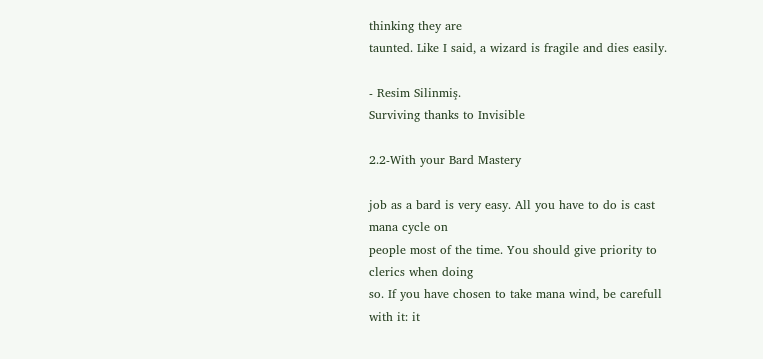thinking they are
taunted. Like I said, a wizard is fragile and dies easily.

- Resim Silinmiş.
Surviving thanks to Invisible

2.2-With your Bard Mastery

job as a bard is very easy. All you have to do is cast mana cycle on
people most of the time. You should give priority to clerics when doing
so. If you have chosen to take mana wind, be carefull with it: it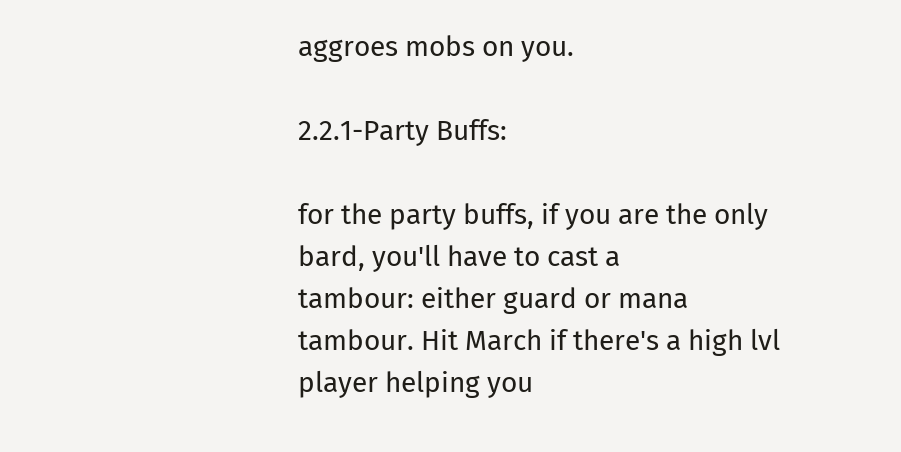aggroes mobs on you.

2.2.1-Party Buffs:

for the party buffs, if you are the only bard, you'll have to cast a
tambour: either guard or mana tambour. Hit March if there's a high lvl
player helping you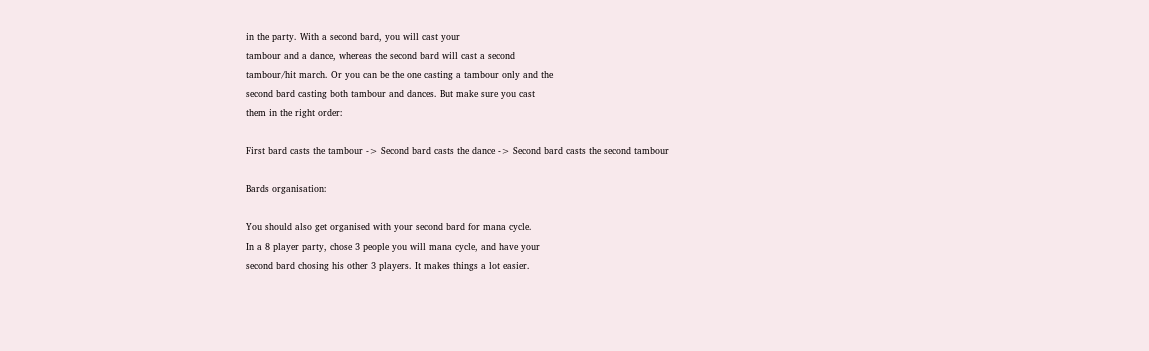in the party. With a second bard, you will cast your
tambour and a dance, whereas the second bard will cast a second
tambour/hit march. Or you can be the one casting a tambour only and the
second bard casting both tambour and dances. But make sure you cast
them in the right order:

First bard casts the tambour -> Second bard casts the dance -> Second bard casts the second tambour

Bards organisation:

You should also get organised with your second bard for mana cycle.
In a 8 player party, chose 3 people you will mana cycle, and have your
second bard chosing his other 3 players. It makes things a lot easier.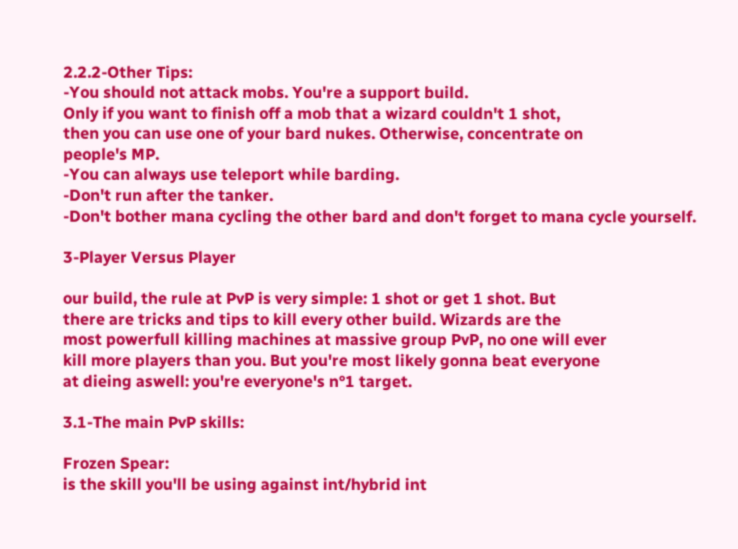2.2.2-Other Tips:
-You should not attack mobs. You're a support build.
Only if you want to finish off a mob that a wizard couldn't 1 shot,
then you can use one of your bard nukes. Otherwise, concentrate on
people's MP.
-You can always use teleport while barding.
-Don't run after the tanker.
-Don't bother mana cycling the other bard and don't forget to mana cycle yourself.

3-Player Versus Player

our build, the rule at PvP is very simple: 1 shot or get 1 shot. But
there are tricks and tips to kill every other build. Wizards are the
most powerfull killing machines at massive group PvP, no one will ever
kill more players than you. But you're most likely gonna beat everyone
at dieing aswell: you're everyone's n°1 target.

3.1-The main PvP skills:

Frozen Spear:
is the skill you'll be using against int/hybrid int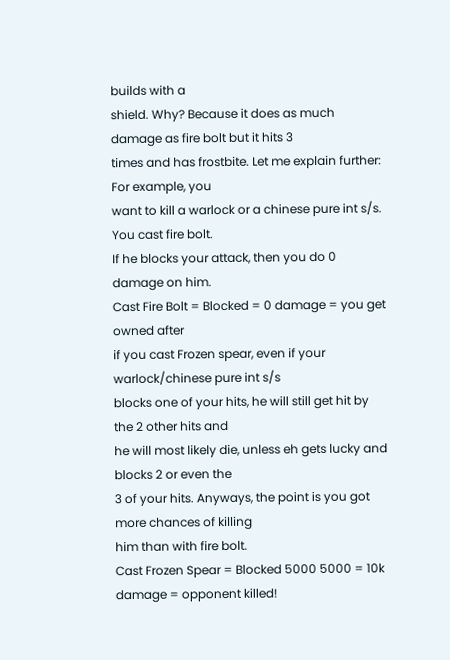builds with a
shield. Why? Because it does as much damage as fire bolt but it hits 3
times and has frostbite. Let me explain further:
For example, you
want to kill a warlock or a chinese pure int s/s. You cast fire bolt.
If he blocks your attack, then you do 0 damage on him.
Cast Fire Bolt = Blocked = 0 damage = you get owned after
if you cast Frozen spear, even if your warlock/chinese pure int s/s
blocks one of your hits, he will still get hit by the 2 other hits and
he will most likely die, unless eh gets lucky and blocks 2 or even the
3 of your hits. Anyways, the point is you got more chances of killing
him than with fire bolt.
Cast Frozen Spear = Blocked 5000 5000 = 10k damage = opponent killed!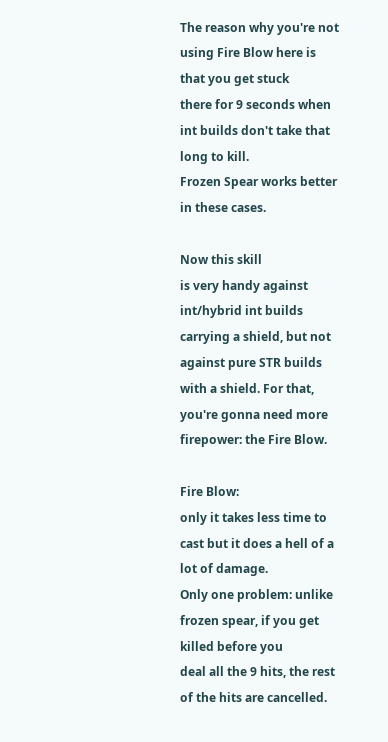The reason why you're not using Fire Blow here is that you get stuck
there for 9 seconds when int builds don't take that long to kill.
Frozen Spear works better in these cases.

Now this skill
is very handy against int/hybrid int builds carrying a shield, but not
against pure STR builds with a shield. For that, you're gonna need more
firepower: the Fire Blow.

Fire Blow:
only it takes less time to cast but it does a hell of a lot of damage.
Only one problem: unlike frozen spear, if you get killed before you
deal all the 9 hits, the rest of the hits are cancelled.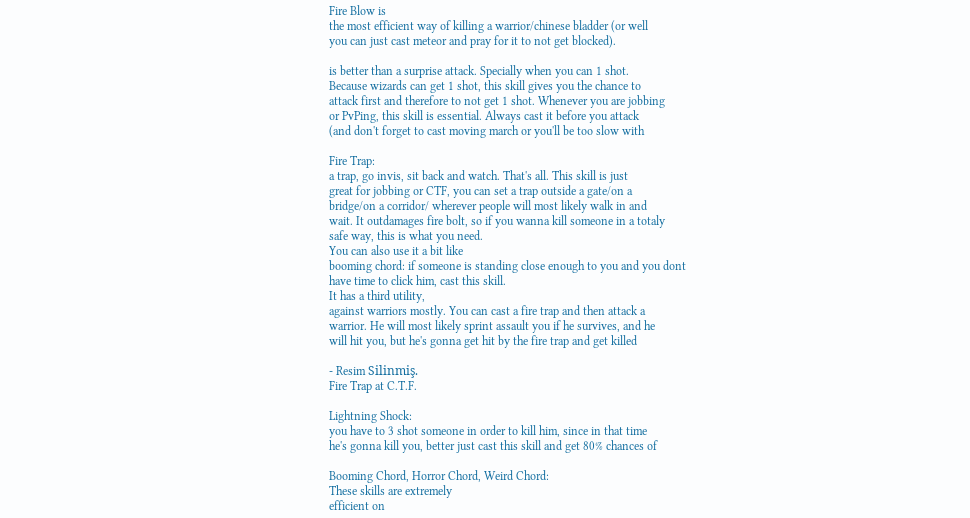Fire Blow is
the most efficient way of killing a warrior/chinese bladder (or well
you can just cast meteor and pray for it to not get blocked).

is better than a surprise attack. Specially when you can 1 shot.
Because wizards can get 1 shot, this skill gives you the chance to
attack first and therefore to not get 1 shot. Whenever you are jobbing
or PvPing, this skill is essential. Always cast it before you attack
(and don't forget to cast moving march or you'll be too slow with

Fire Trap:
a trap, go invis, sit back and watch. That's all. This skill is just
great for jobbing or CTF, you can set a trap outside a gate/on a
bridge/on a corridor/ wherever people will most likely walk in and
wait. It outdamages fire bolt, so if you wanna kill someone in a totaly
safe way, this is what you need.
You can also use it a bit like
booming chord: if someone is standing close enough to you and you dont
have time to click him, cast this skill.
It has a third utility,
against warriors mostly. You can cast a fire trap and then attack a
warrior. He will most likely sprint assault you if he survives, and he
will hit you, but he's gonna get hit by the fire trap and get killed

- Resim Silinmiş.
Fire Trap at C.T.F.

Lightning Shock:
you have to 3 shot someone in order to kill him, since in that time
he's gonna kill you, better just cast this skill and get 80% chances of

Booming Chord, Horror Chord, Weird Chord:
These skills are extremely
efficient on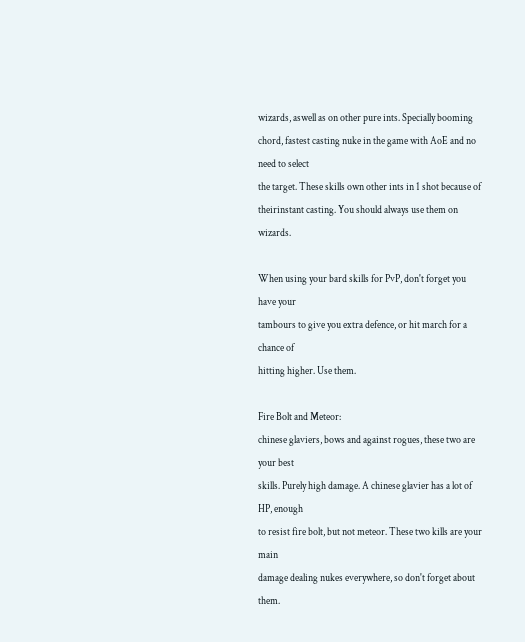wizards, aswell as on other pure ints. Specially booming
chord, fastest casting nuke in the game with AoE and no need to select
the target. These skills own other ints in 1 shot because of theirinstant casting. You should always use them on wizards.

When using your bard skills for PvP, don't forget you have your
tambours to give you extra defence, or hit march for a chance of
hitting higher. Use them.

Fire Bolt and Meteor:
chinese glaviers, bows and against rogues, these two are your best
skills. Purely high damage. A chinese glavier has a lot of HP, enough
to resist fire bolt, but not meteor. These two kills are your main
damage dealing nukes everywhere, so don't forget about them.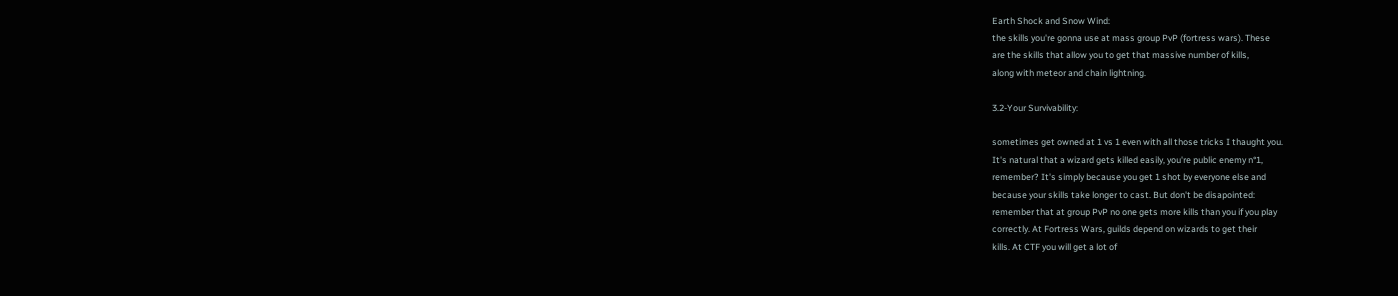Earth Shock and Snow Wind:
the skills you're gonna use at mass group PvP (fortress wars). These
are the skills that allow you to get that massive number of kills,
along with meteor and chain lightning.

3.2-Your Survivability:

sometimes get owned at 1 vs 1 even with all those tricks I thaught you.
It's natural that a wizard gets killed easily, you're public enemy n°1,
remember? It's simply because you get 1 shot by everyone else and
because your skills take longer to cast. But don't be disapointed:
remember that at group PvP no one gets more kills than you if you play
correctly. At Fortress Wars, guilds depend on wizards to get their
kills. At CTF you will get a lot of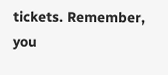tickets. Remember, you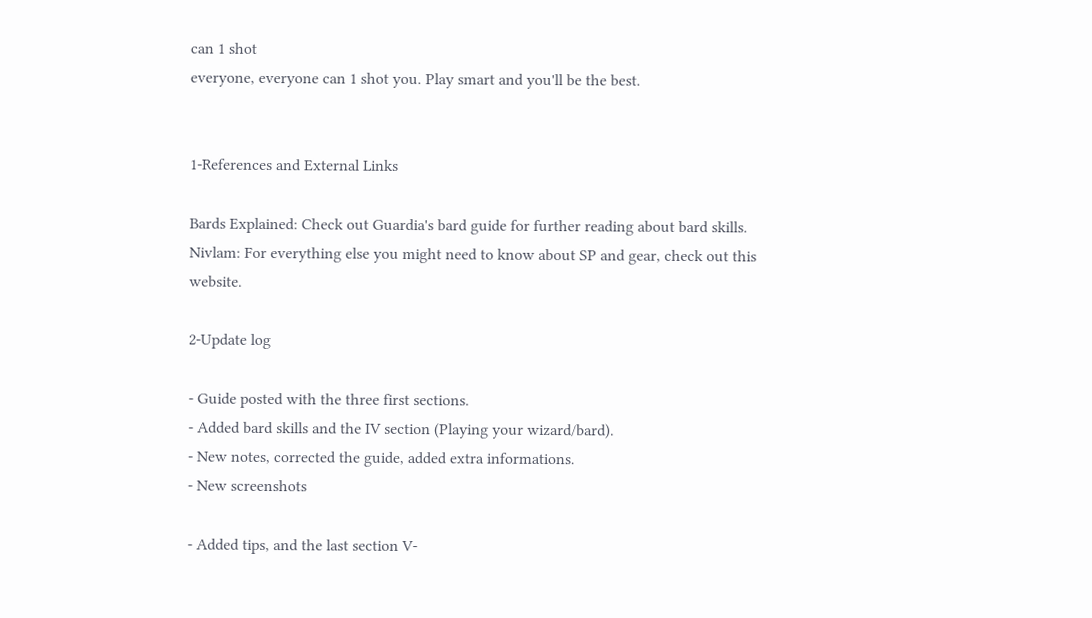can 1 shot
everyone, everyone can 1 shot you. Play smart and you'll be the best.


1-References and External Links

Bards Explained: Check out Guardia's bard guide for further reading about bard skills.
Nivlam: For everything else you might need to know about SP and gear, check out this website.

2-Update log

- Guide posted with the three first sections.
- Added bard skills and the IV section (Playing your wizard/bard).
- New notes, corrected the guide, added extra informations.
- New screenshots

- Added tips, and the last section V-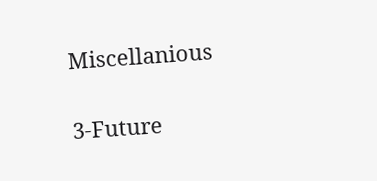Miscellanious

3-Future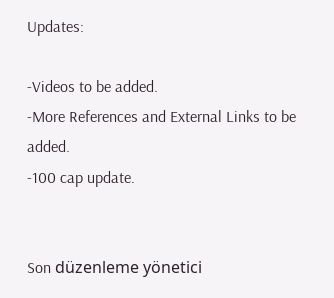Updates:

-Videos to be added.
-More References and External Links to be added.
-100 cap update.


Son düzenleme yönetici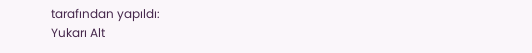tarafından yapıldı:
Yukarı Alt